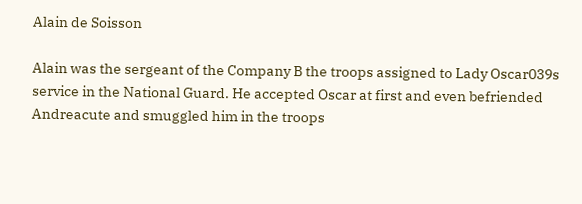Alain de Soisson

Alain was the sergeant of the Company B the troops assigned to Lady Oscar039s service in the National Guard. He accepted Oscar at first and even befriended Andreacute and smuggled him in the troops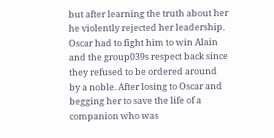but after learning the truth about her he violently rejected her leadership. Oscar had to fight him to win Alain and the group039s respect back since they refused to be ordered around by a noble. After losing to Oscar and begging her to save the life of a companion who was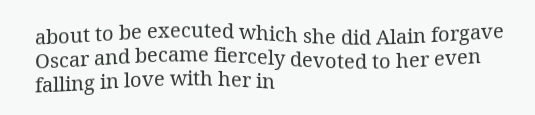about to be executed which she did Alain forgave Oscar and became fiercely devoted to her even falling in love with her in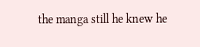the manga still he knew he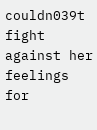couldn039t fight against her feelings for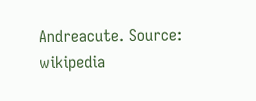Andreacute. Source: wikipedia